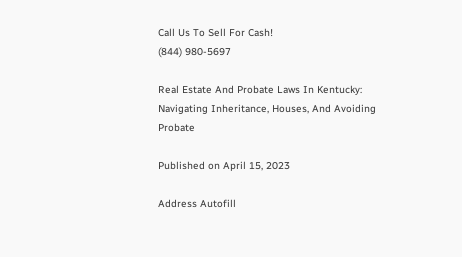Call Us To Sell For Cash!
(844) 980-5697

Real Estate And Probate Laws In Kentucky: Navigating Inheritance, Houses, And Avoiding Probate

Published on April 15, 2023

Address Autofill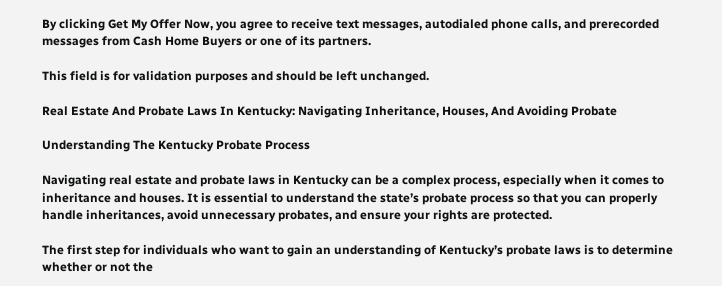By clicking Get My Offer Now, you agree to receive text messages, autodialed phone calls, and prerecorded messages from Cash Home Buyers or one of its partners.

This field is for validation purposes and should be left unchanged.

Real Estate And Probate Laws In Kentucky: Navigating Inheritance, Houses, And Avoiding Probate

Understanding The Kentucky Probate Process

Navigating real estate and probate laws in Kentucky can be a complex process, especially when it comes to inheritance and houses. It is essential to understand the state’s probate process so that you can properly handle inheritances, avoid unnecessary probates, and ensure your rights are protected.

The first step for individuals who want to gain an understanding of Kentucky’s probate laws is to determine whether or not the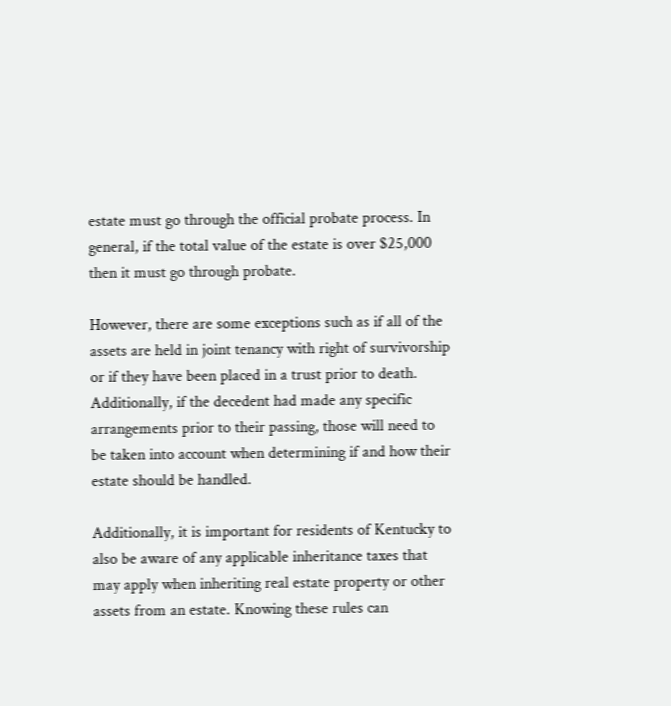estate must go through the official probate process. In general, if the total value of the estate is over $25,000 then it must go through probate.

However, there are some exceptions such as if all of the assets are held in joint tenancy with right of survivorship or if they have been placed in a trust prior to death. Additionally, if the decedent had made any specific arrangements prior to their passing, those will need to be taken into account when determining if and how their estate should be handled.

Additionally, it is important for residents of Kentucky to also be aware of any applicable inheritance taxes that may apply when inheriting real estate property or other assets from an estate. Knowing these rules can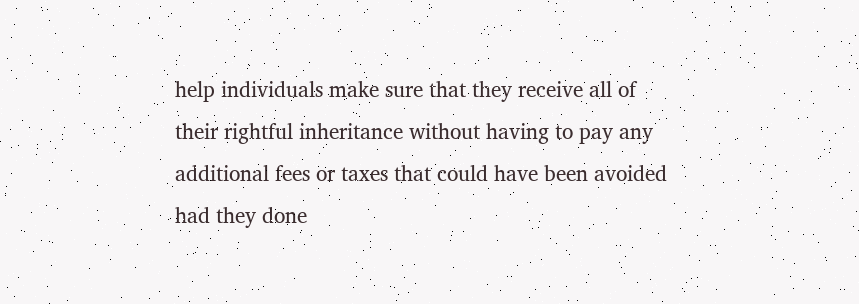help individuals make sure that they receive all of their rightful inheritance without having to pay any additional fees or taxes that could have been avoided had they done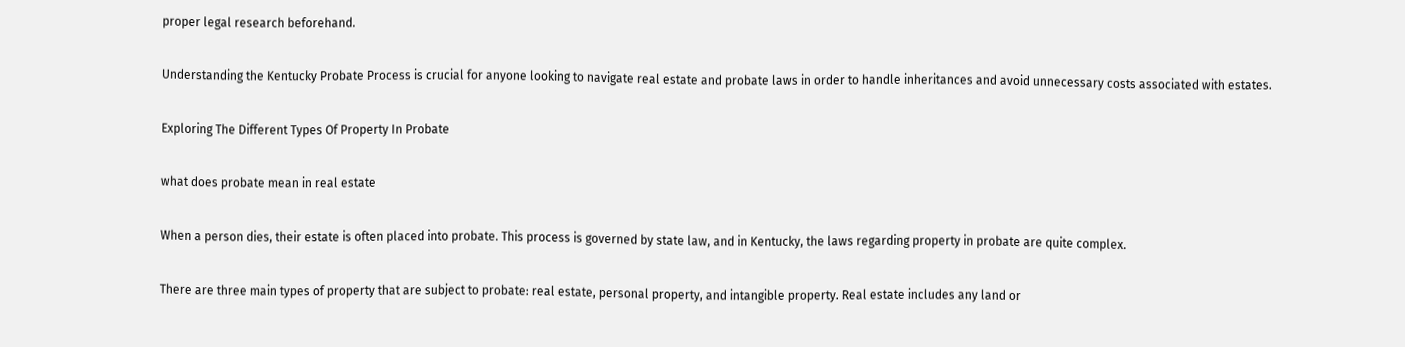proper legal research beforehand.

Understanding the Kentucky Probate Process is crucial for anyone looking to navigate real estate and probate laws in order to handle inheritances and avoid unnecessary costs associated with estates.

Exploring The Different Types Of Property In Probate

what does probate mean in real estate

When a person dies, their estate is often placed into probate. This process is governed by state law, and in Kentucky, the laws regarding property in probate are quite complex.

There are three main types of property that are subject to probate: real estate, personal property, and intangible property. Real estate includes any land or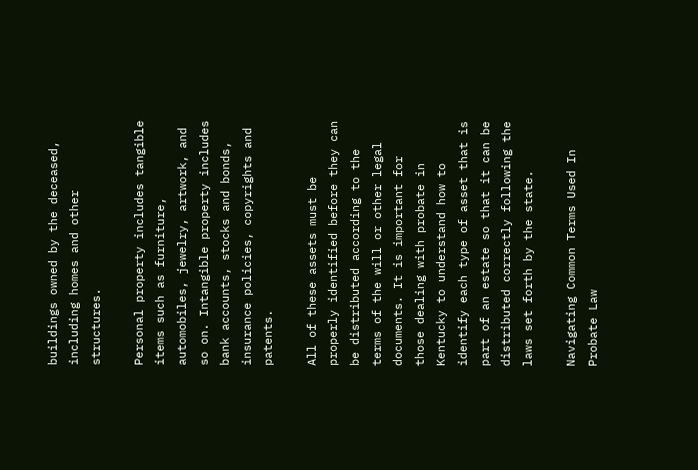buildings owned by the deceased, including homes and other structures.

Personal property includes tangible items such as furniture, automobiles, jewelry, artwork, and so on. Intangible property includes bank accounts, stocks and bonds, insurance policies, copyrights and patents.

All of these assets must be properly identified before they can be distributed according to the terms of the will or other legal documents. It is important for those dealing with probate in Kentucky to understand how to identify each type of asset that is part of an estate so that it can be distributed correctly following the laws set forth by the state.

Navigating Common Terms Used In Probate Law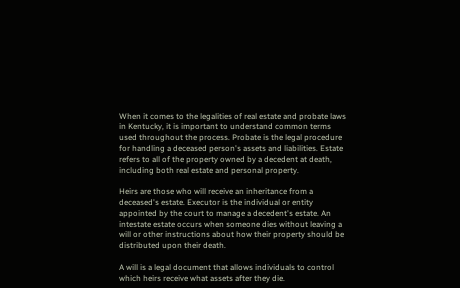When it comes to the legalities of real estate and probate laws in Kentucky, it is important to understand common terms used throughout the process. Probate is the legal procedure for handling a deceased person's assets and liabilities. Estate refers to all of the property owned by a decedent at death, including both real estate and personal property.

Heirs are those who will receive an inheritance from a deceased's estate. Executor is the individual or entity appointed by the court to manage a decedent's estate. An intestate estate occurs when someone dies without leaving a will or other instructions about how their property should be distributed upon their death.

A will is a legal document that allows individuals to control which heirs receive what assets after they die.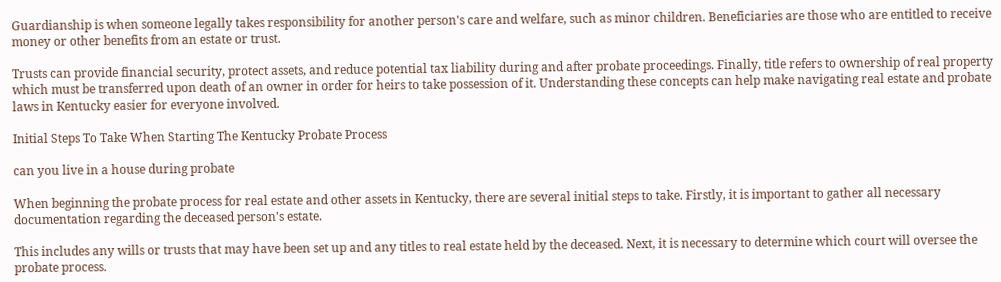Guardianship is when someone legally takes responsibility for another person's care and welfare, such as minor children. Beneficiaries are those who are entitled to receive money or other benefits from an estate or trust.

Trusts can provide financial security, protect assets, and reduce potential tax liability during and after probate proceedings. Finally, title refers to ownership of real property which must be transferred upon death of an owner in order for heirs to take possession of it. Understanding these concepts can help make navigating real estate and probate laws in Kentucky easier for everyone involved.

Initial Steps To Take When Starting The Kentucky Probate Process

can you live in a house during probate

When beginning the probate process for real estate and other assets in Kentucky, there are several initial steps to take. Firstly, it is important to gather all necessary documentation regarding the deceased person's estate.

This includes any wills or trusts that may have been set up and any titles to real estate held by the deceased. Next, it is necessary to determine which court will oversee the probate process.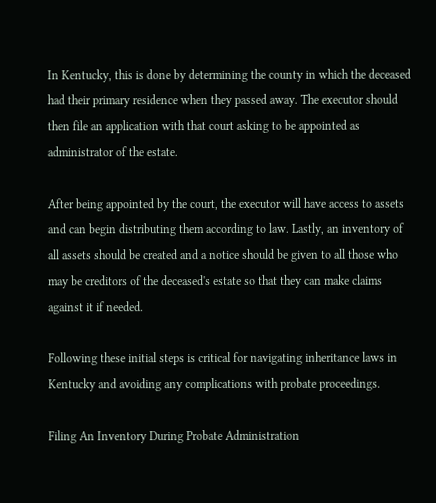In Kentucky, this is done by determining the county in which the deceased had their primary residence when they passed away. The executor should then file an application with that court asking to be appointed as administrator of the estate.

After being appointed by the court, the executor will have access to assets and can begin distributing them according to law. Lastly, an inventory of all assets should be created and a notice should be given to all those who may be creditors of the deceased's estate so that they can make claims against it if needed.

Following these initial steps is critical for navigating inheritance laws in Kentucky and avoiding any complications with probate proceedings.

Filing An Inventory During Probate Administration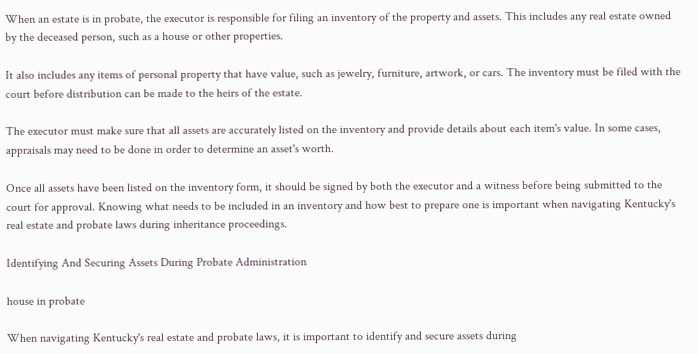When an estate is in probate, the executor is responsible for filing an inventory of the property and assets. This includes any real estate owned by the deceased person, such as a house or other properties.

It also includes any items of personal property that have value, such as jewelry, furniture, artwork, or cars. The inventory must be filed with the court before distribution can be made to the heirs of the estate.

The executor must make sure that all assets are accurately listed on the inventory and provide details about each item's value. In some cases, appraisals may need to be done in order to determine an asset's worth.

Once all assets have been listed on the inventory form, it should be signed by both the executor and a witness before being submitted to the court for approval. Knowing what needs to be included in an inventory and how best to prepare one is important when navigating Kentucky's real estate and probate laws during inheritance proceedings.

Identifying And Securing Assets During Probate Administration

house in probate

When navigating Kentucky's real estate and probate laws, it is important to identify and secure assets during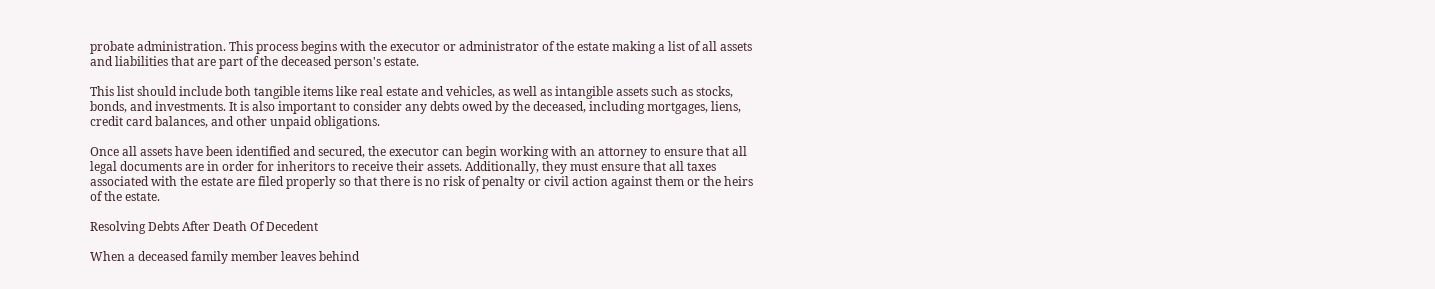probate administration. This process begins with the executor or administrator of the estate making a list of all assets and liabilities that are part of the deceased person's estate.

This list should include both tangible items like real estate and vehicles, as well as intangible assets such as stocks, bonds, and investments. It is also important to consider any debts owed by the deceased, including mortgages, liens, credit card balances, and other unpaid obligations.

Once all assets have been identified and secured, the executor can begin working with an attorney to ensure that all legal documents are in order for inheritors to receive their assets. Additionally, they must ensure that all taxes associated with the estate are filed properly so that there is no risk of penalty or civil action against them or the heirs of the estate.

Resolving Debts After Death Of Decedent

When a deceased family member leaves behind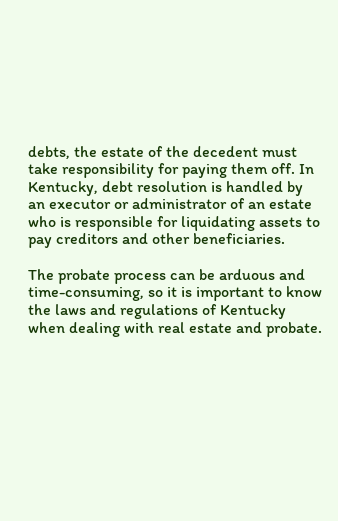debts, the estate of the decedent must take responsibility for paying them off. In Kentucky, debt resolution is handled by an executor or administrator of an estate who is responsible for liquidating assets to pay creditors and other beneficiaries.

The probate process can be arduous and time-consuming, so it is important to know the laws and regulations of Kentucky when dealing with real estate and probate.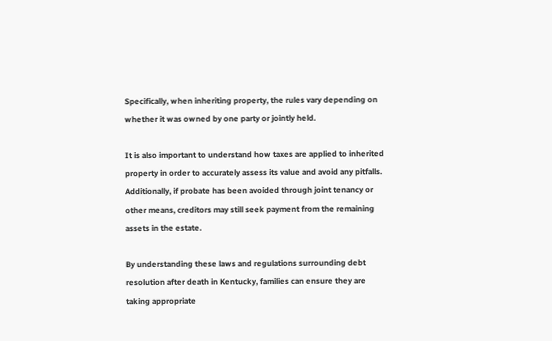Specifically, when inheriting property, the rules vary depending on whether it was owned by one party or jointly held.

It is also important to understand how taxes are applied to inherited property in order to accurately assess its value and avoid any pitfalls. Additionally, if probate has been avoided through joint tenancy or other means, creditors may still seek payment from the remaining assets in the estate.

By understanding these laws and regulations surrounding debt resolution after death in Kentucky, families can ensure they are taking appropriate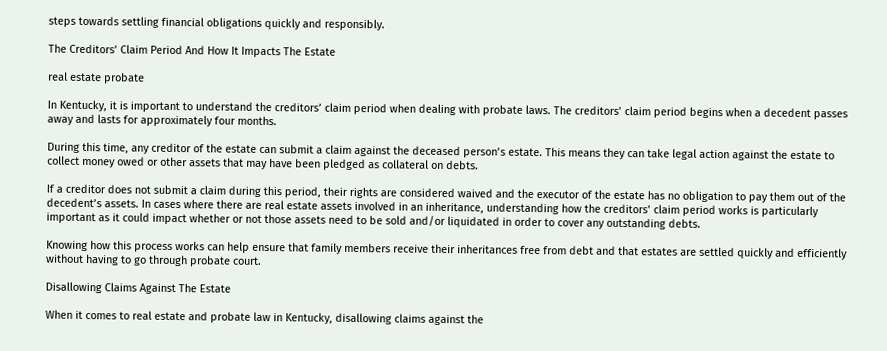steps towards settling financial obligations quickly and responsibly.

The Creditors’ Claim Period And How It Impacts The Estate

real estate probate

In Kentucky, it is important to understand the creditors’ claim period when dealing with probate laws. The creditors’ claim period begins when a decedent passes away and lasts for approximately four months.

During this time, any creditor of the estate can submit a claim against the deceased person’s estate. This means they can take legal action against the estate to collect money owed or other assets that may have been pledged as collateral on debts.

If a creditor does not submit a claim during this period, their rights are considered waived and the executor of the estate has no obligation to pay them out of the decedent’s assets. In cases where there are real estate assets involved in an inheritance, understanding how the creditors’ claim period works is particularly important as it could impact whether or not those assets need to be sold and/or liquidated in order to cover any outstanding debts.

Knowing how this process works can help ensure that family members receive their inheritances free from debt and that estates are settled quickly and efficiently without having to go through probate court.

Disallowing Claims Against The Estate

When it comes to real estate and probate law in Kentucky, disallowing claims against the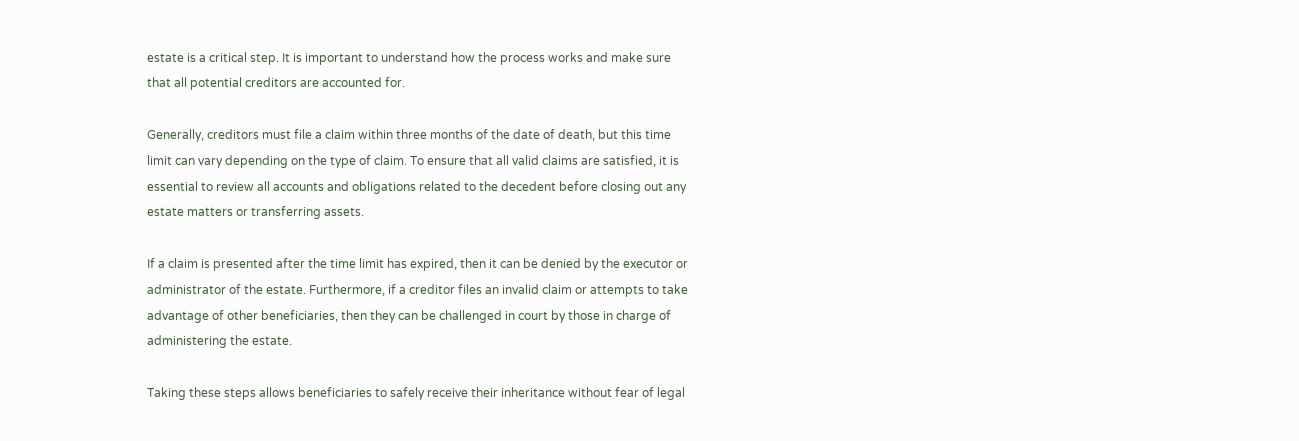estate is a critical step. It is important to understand how the process works and make sure that all potential creditors are accounted for.

Generally, creditors must file a claim within three months of the date of death, but this time limit can vary depending on the type of claim. To ensure that all valid claims are satisfied, it is essential to review all accounts and obligations related to the decedent before closing out any estate matters or transferring assets.

If a claim is presented after the time limit has expired, then it can be denied by the executor or administrator of the estate. Furthermore, if a creditor files an invalid claim or attempts to take advantage of other beneficiaries, then they can be challenged in court by those in charge of administering the estate.

Taking these steps allows beneficiaries to safely receive their inheritance without fear of legal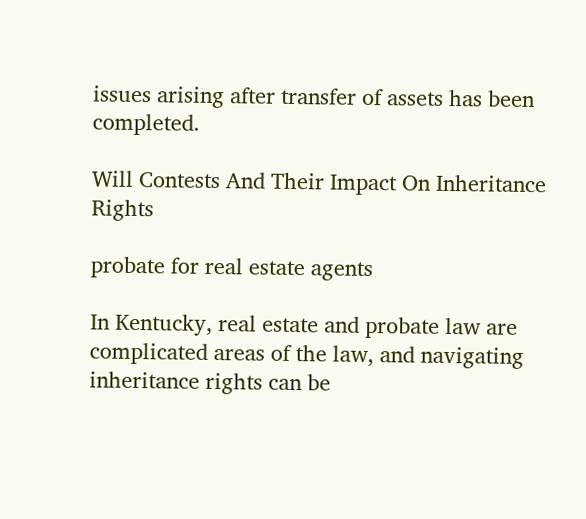issues arising after transfer of assets has been completed.

Will Contests And Their Impact On Inheritance Rights

probate for real estate agents

In Kentucky, real estate and probate law are complicated areas of the law, and navigating inheritance rights can be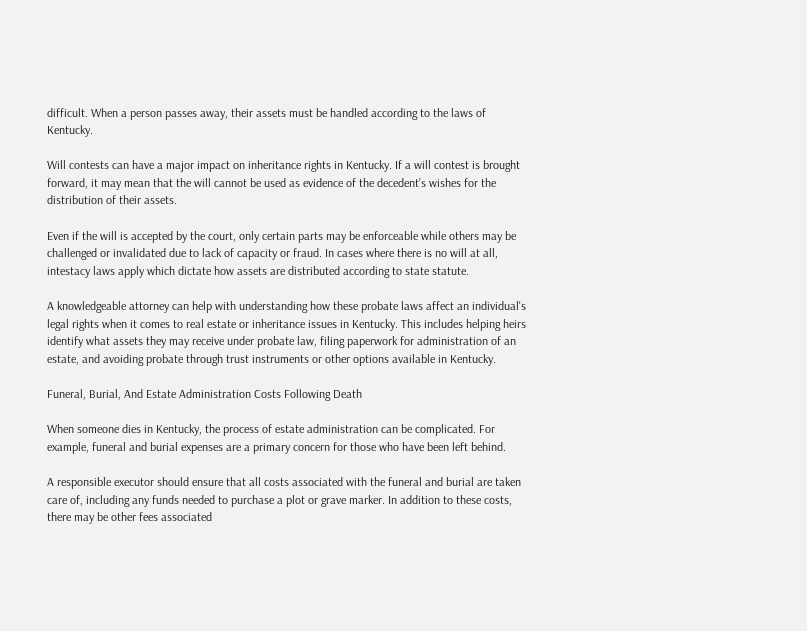difficult. When a person passes away, their assets must be handled according to the laws of Kentucky.

Will contests can have a major impact on inheritance rights in Kentucky. If a will contest is brought forward, it may mean that the will cannot be used as evidence of the decedent’s wishes for the distribution of their assets.

Even if the will is accepted by the court, only certain parts may be enforceable while others may be challenged or invalidated due to lack of capacity or fraud. In cases where there is no will at all, intestacy laws apply which dictate how assets are distributed according to state statute.

A knowledgeable attorney can help with understanding how these probate laws affect an individual's legal rights when it comes to real estate or inheritance issues in Kentucky. This includes helping heirs identify what assets they may receive under probate law, filing paperwork for administration of an estate, and avoiding probate through trust instruments or other options available in Kentucky.

Funeral, Burial, And Estate Administration Costs Following Death

When someone dies in Kentucky, the process of estate administration can be complicated. For example, funeral and burial expenses are a primary concern for those who have been left behind.

A responsible executor should ensure that all costs associated with the funeral and burial are taken care of, including any funds needed to purchase a plot or grave marker. In addition to these costs, there may be other fees associated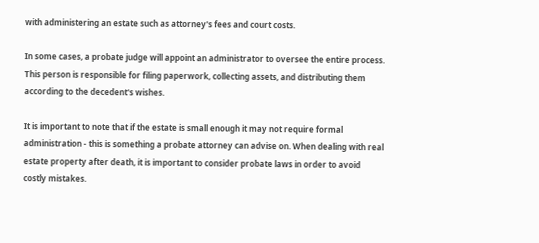with administering an estate such as attorney's fees and court costs.

In some cases, a probate judge will appoint an administrator to oversee the entire process. This person is responsible for filing paperwork, collecting assets, and distributing them according to the decedent's wishes.

It is important to note that if the estate is small enough it may not require formal administration - this is something a probate attorney can advise on. When dealing with real estate property after death, it is important to consider probate laws in order to avoid costly mistakes.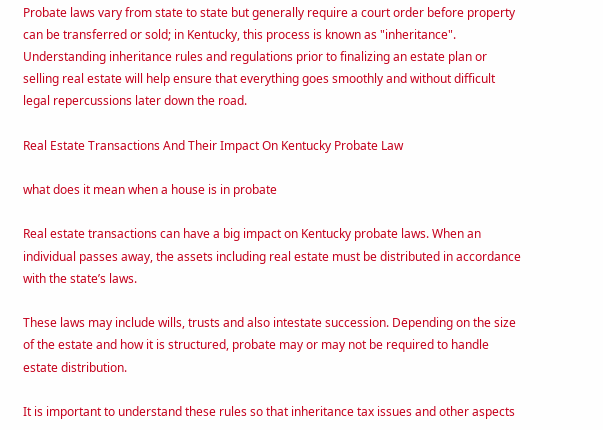Probate laws vary from state to state but generally require a court order before property can be transferred or sold; in Kentucky, this process is known as "inheritance". Understanding inheritance rules and regulations prior to finalizing an estate plan or selling real estate will help ensure that everything goes smoothly and without difficult legal repercussions later down the road.

Real Estate Transactions And Their Impact On Kentucky Probate Law

what does it mean when a house is in probate

Real estate transactions can have a big impact on Kentucky probate laws. When an individual passes away, the assets including real estate must be distributed in accordance with the state’s laws.

These laws may include wills, trusts and also intestate succession. Depending on the size of the estate and how it is structured, probate may or may not be required to handle estate distribution.

It is important to understand these rules so that inheritance tax issues and other aspects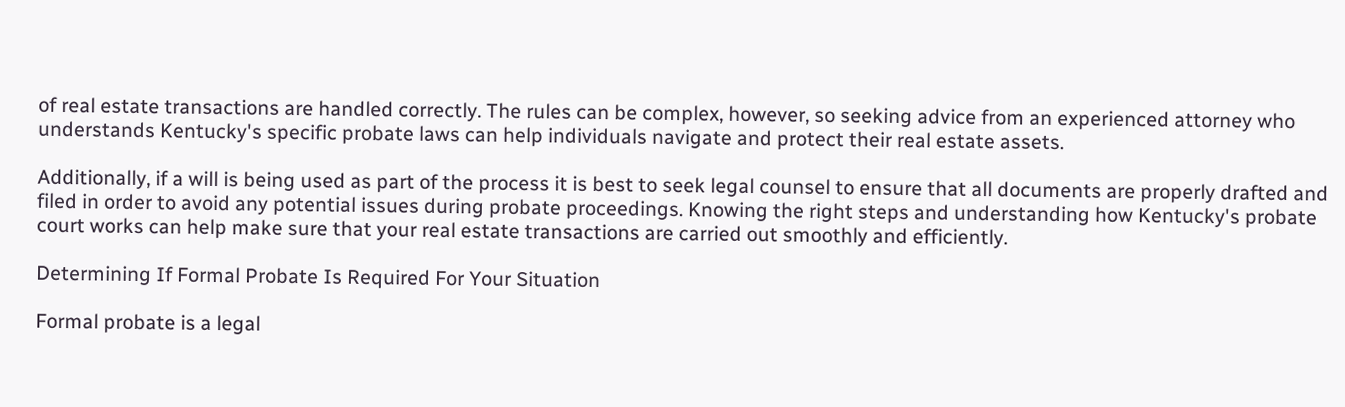of real estate transactions are handled correctly. The rules can be complex, however, so seeking advice from an experienced attorney who understands Kentucky's specific probate laws can help individuals navigate and protect their real estate assets.

Additionally, if a will is being used as part of the process it is best to seek legal counsel to ensure that all documents are properly drafted and filed in order to avoid any potential issues during probate proceedings. Knowing the right steps and understanding how Kentucky's probate court works can help make sure that your real estate transactions are carried out smoothly and efficiently.

Determining If Formal Probate Is Required For Your Situation

Formal probate is a legal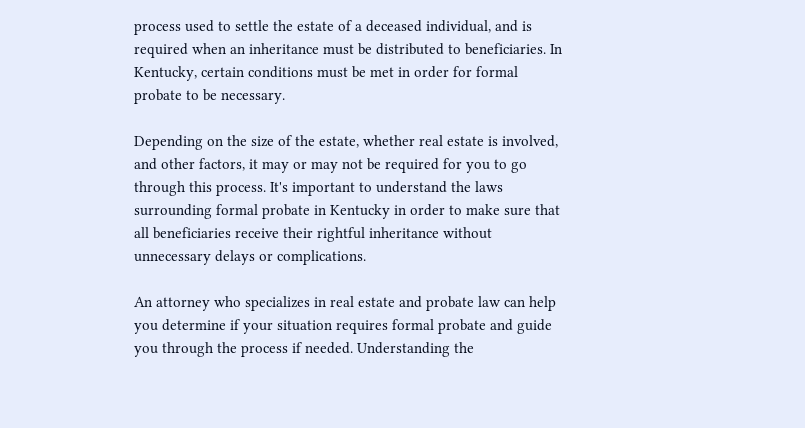process used to settle the estate of a deceased individual, and is required when an inheritance must be distributed to beneficiaries. In Kentucky, certain conditions must be met in order for formal probate to be necessary.

Depending on the size of the estate, whether real estate is involved, and other factors, it may or may not be required for you to go through this process. It's important to understand the laws surrounding formal probate in Kentucky in order to make sure that all beneficiaries receive their rightful inheritance without unnecessary delays or complications.

An attorney who specializes in real estate and probate law can help you determine if your situation requires formal probate and guide you through the process if needed. Understanding the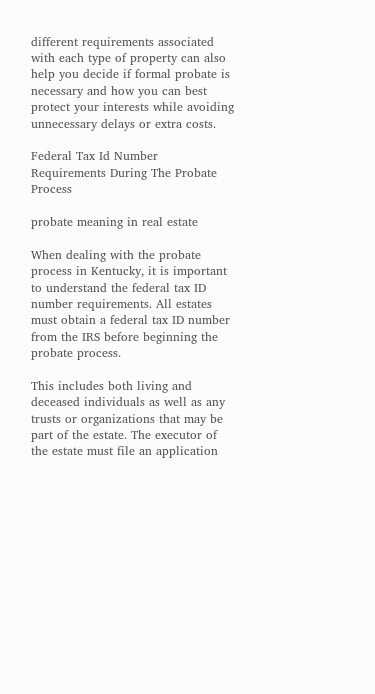different requirements associated with each type of property can also help you decide if formal probate is necessary and how you can best protect your interests while avoiding unnecessary delays or extra costs.

Federal Tax Id Number Requirements During The Probate Process

probate meaning in real estate

When dealing with the probate process in Kentucky, it is important to understand the federal tax ID number requirements. All estates must obtain a federal tax ID number from the IRS before beginning the probate process.

This includes both living and deceased individuals as well as any trusts or organizations that may be part of the estate. The executor of the estate must file an application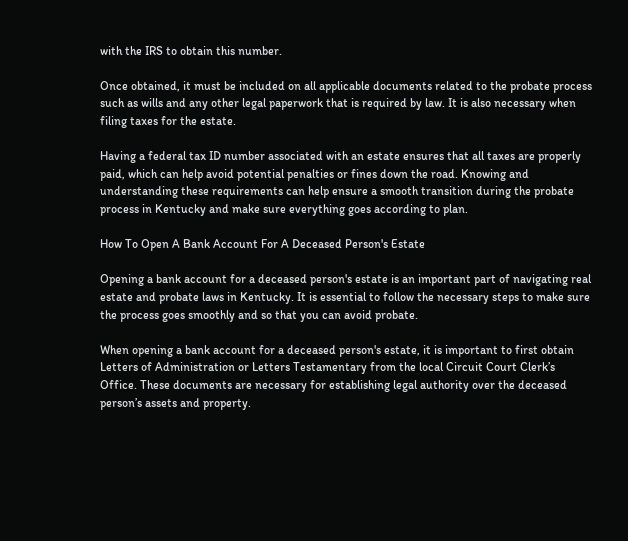with the IRS to obtain this number.

Once obtained, it must be included on all applicable documents related to the probate process such as wills and any other legal paperwork that is required by law. It is also necessary when filing taxes for the estate.

Having a federal tax ID number associated with an estate ensures that all taxes are properly paid, which can help avoid potential penalties or fines down the road. Knowing and understanding these requirements can help ensure a smooth transition during the probate process in Kentucky and make sure everything goes according to plan.

How To Open A Bank Account For A Deceased Person's Estate

Opening a bank account for a deceased person's estate is an important part of navigating real estate and probate laws in Kentucky. It is essential to follow the necessary steps to make sure the process goes smoothly and so that you can avoid probate.

When opening a bank account for a deceased person's estate, it is important to first obtain Letters of Administration or Letters Testamentary from the local Circuit Court Clerk’s Office. These documents are necessary for establishing legal authority over the deceased person’s assets and property.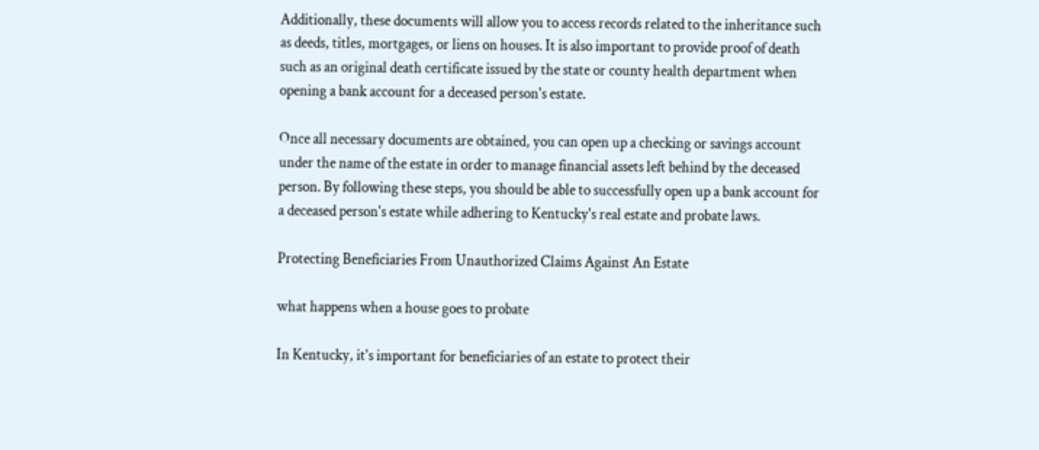Additionally, these documents will allow you to access records related to the inheritance such as deeds, titles, mortgages, or liens on houses. It is also important to provide proof of death such as an original death certificate issued by the state or county health department when opening a bank account for a deceased person's estate.

Once all necessary documents are obtained, you can open up a checking or savings account under the name of the estate in order to manage financial assets left behind by the deceased person. By following these steps, you should be able to successfully open up a bank account for a deceased person's estate while adhering to Kentucky's real estate and probate laws.

Protecting Beneficiaries From Unauthorized Claims Against An Estate

what happens when a house goes to probate

In Kentucky, it's important for beneficiaries of an estate to protect their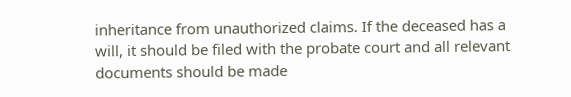inheritance from unauthorized claims. If the deceased has a will, it should be filed with the probate court and all relevant documents should be made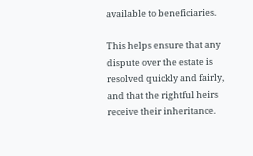available to beneficiaries.

This helps ensure that any dispute over the estate is resolved quickly and fairly, and that the rightful heirs receive their inheritance.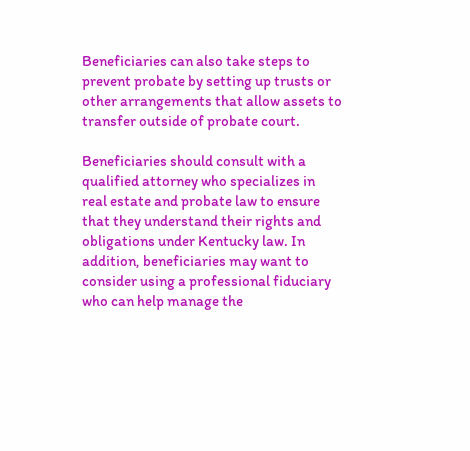Beneficiaries can also take steps to prevent probate by setting up trusts or other arrangements that allow assets to transfer outside of probate court.

Beneficiaries should consult with a qualified attorney who specializes in real estate and probate law to ensure that they understand their rights and obligations under Kentucky law. In addition, beneficiaries may want to consider using a professional fiduciary who can help manage the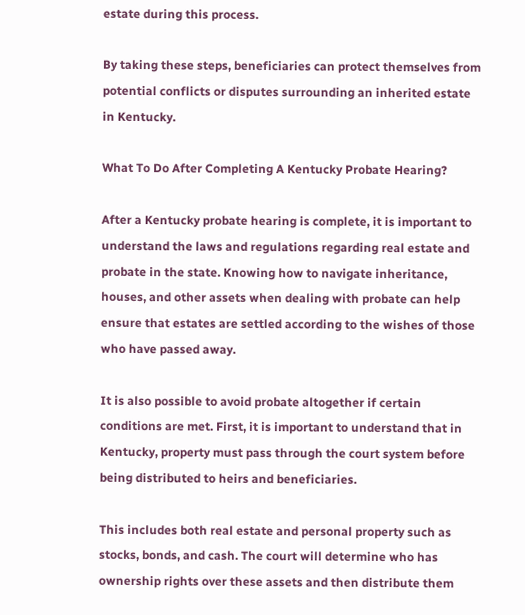estate during this process.

By taking these steps, beneficiaries can protect themselves from potential conflicts or disputes surrounding an inherited estate in Kentucky.

What To Do After Completing A Kentucky Probate Hearing?

After a Kentucky probate hearing is complete, it is important to understand the laws and regulations regarding real estate and probate in the state. Knowing how to navigate inheritance, houses, and other assets when dealing with probate can help ensure that estates are settled according to the wishes of those who have passed away.

It is also possible to avoid probate altogether if certain conditions are met. First, it is important to understand that in Kentucky, property must pass through the court system before being distributed to heirs and beneficiaries.

This includes both real estate and personal property such as stocks, bonds, and cash. The court will determine who has ownership rights over these assets and then distribute them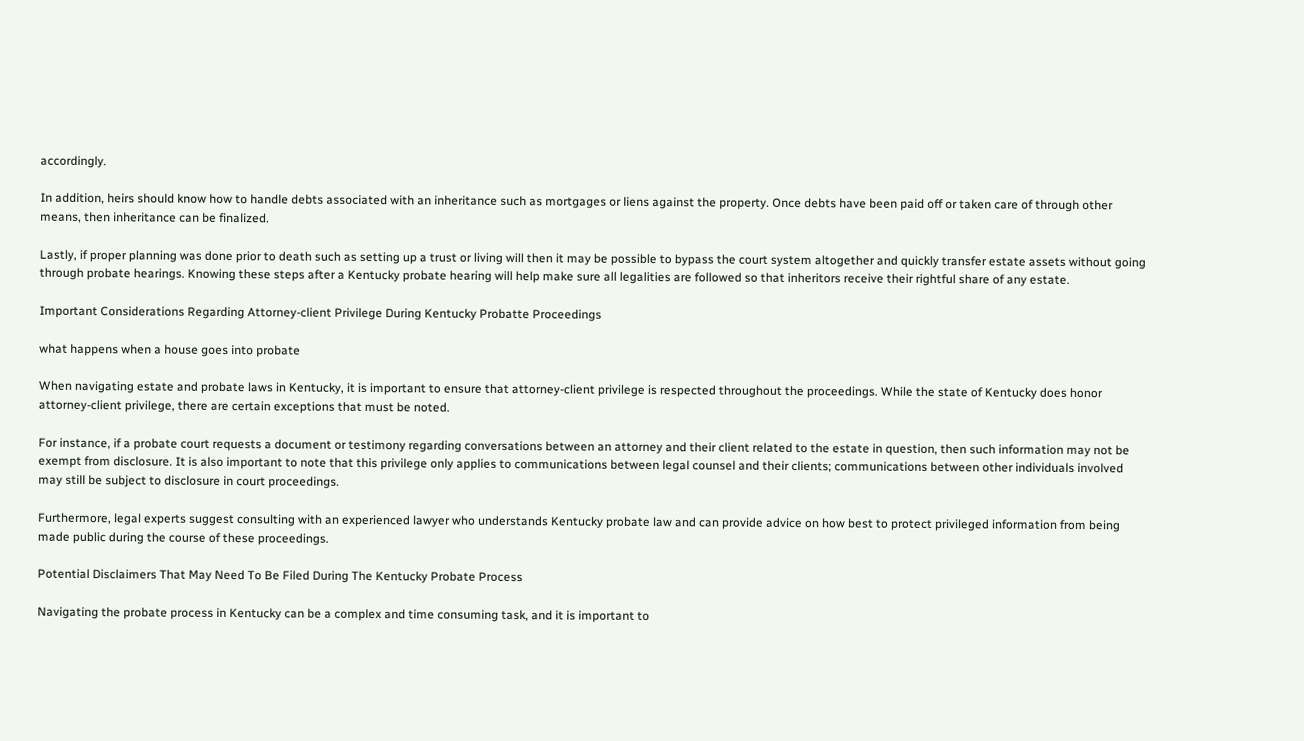accordingly.

In addition, heirs should know how to handle debts associated with an inheritance such as mortgages or liens against the property. Once debts have been paid off or taken care of through other means, then inheritance can be finalized.

Lastly, if proper planning was done prior to death such as setting up a trust or living will then it may be possible to bypass the court system altogether and quickly transfer estate assets without going through probate hearings. Knowing these steps after a Kentucky probate hearing will help make sure all legalities are followed so that inheritors receive their rightful share of any estate.

Important Considerations Regarding Attorney-client Privilege During Kentucky Probatte Proceedings

what happens when a house goes into probate

When navigating estate and probate laws in Kentucky, it is important to ensure that attorney-client privilege is respected throughout the proceedings. While the state of Kentucky does honor attorney-client privilege, there are certain exceptions that must be noted.

For instance, if a probate court requests a document or testimony regarding conversations between an attorney and their client related to the estate in question, then such information may not be exempt from disclosure. It is also important to note that this privilege only applies to communications between legal counsel and their clients; communications between other individuals involved may still be subject to disclosure in court proceedings.

Furthermore, legal experts suggest consulting with an experienced lawyer who understands Kentucky probate law and can provide advice on how best to protect privileged information from being made public during the course of these proceedings.

Potential Disclaimers That May Need To Be Filed During The Kentucky Probate Process

Navigating the probate process in Kentucky can be a complex and time consuming task, and it is important to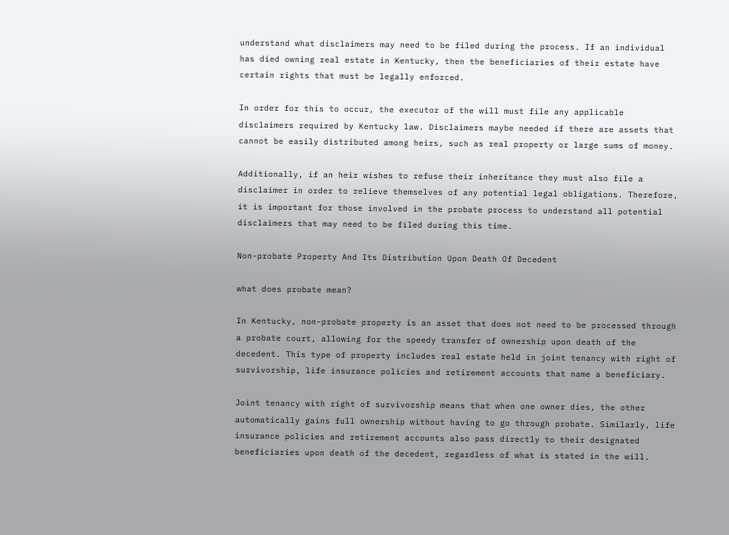understand what disclaimers may need to be filed during the process. If an individual has died owning real estate in Kentucky, then the beneficiaries of their estate have certain rights that must be legally enforced.

In order for this to occur, the executor of the will must file any applicable disclaimers required by Kentucky law. Disclaimers maybe needed if there are assets that cannot be easily distributed among heirs, such as real property or large sums of money.

Additionally, if an heir wishes to refuse their inheritance they must also file a disclaimer in order to relieve themselves of any potential legal obligations. Therefore, it is important for those involved in the probate process to understand all potential disclaimers that may need to be filed during this time.

Non-probate Property And Its Distribution Upon Death Of Decedent

what does probate mean?

In Kentucky, non-probate property is an asset that does not need to be processed through a probate court, allowing for the speedy transfer of ownership upon death of the decedent. This type of property includes real estate held in joint tenancy with right of survivorship, life insurance policies and retirement accounts that name a beneficiary.

Joint tenancy with right of survivorship means that when one owner dies, the other automatically gains full ownership without having to go through probate. Similarly, life insurance policies and retirement accounts also pass directly to their designated beneficiaries upon death of the decedent, regardless of what is stated in the will.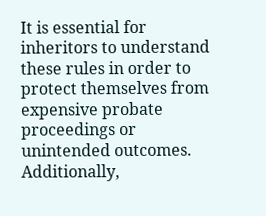It is essential for inheritors to understand these rules in order to protect themselves from expensive probate proceedings or unintended outcomes. Additionally,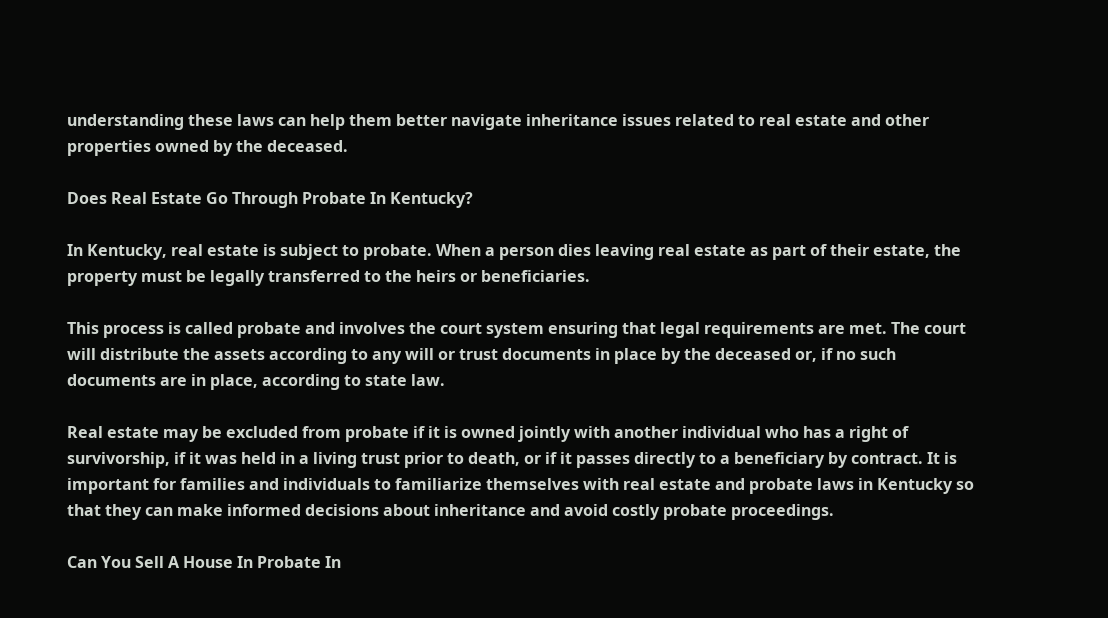understanding these laws can help them better navigate inheritance issues related to real estate and other properties owned by the deceased.

Does Real Estate Go Through Probate In Kentucky?

In Kentucky, real estate is subject to probate. When a person dies leaving real estate as part of their estate, the property must be legally transferred to the heirs or beneficiaries.

This process is called probate and involves the court system ensuring that legal requirements are met. The court will distribute the assets according to any will or trust documents in place by the deceased or, if no such documents are in place, according to state law.

Real estate may be excluded from probate if it is owned jointly with another individual who has a right of survivorship, if it was held in a living trust prior to death, or if it passes directly to a beneficiary by contract. It is important for families and individuals to familiarize themselves with real estate and probate laws in Kentucky so that they can make informed decisions about inheritance and avoid costly probate proceedings.

Can You Sell A House In Probate In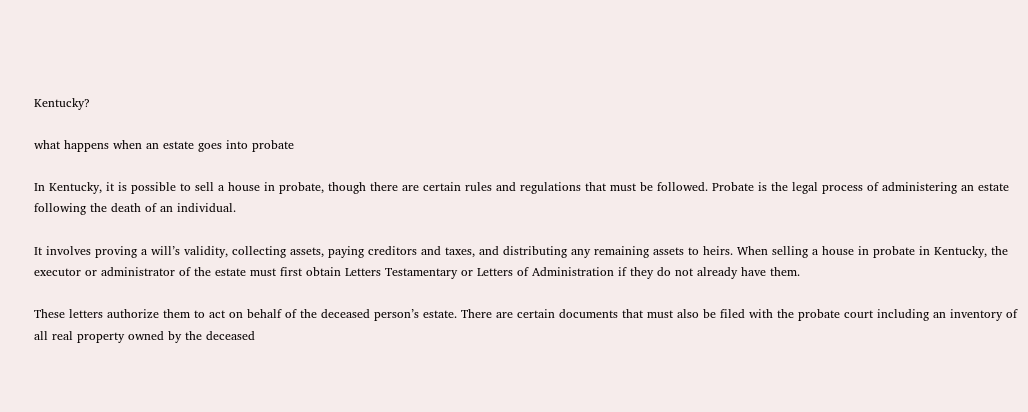Kentucky?

what happens when an estate goes into probate

In Kentucky, it is possible to sell a house in probate, though there are certain rules and regulations that must be followed. Probate is the legal process of administering an estate following the death of an individual.

It involves proving a will’s validity, collecting assets, paying creditors and taxes, and distributing any remaining assets to heirs. When selling a house in probate in Kentucky, the executor or administrator of the estate must first obtain Letters Testamentary or Letters of Administration if they do not already have them.

These letters authorize them to act on behalf of the deceased person’s estate. There are certain documents that must also be filed with the probate court including an inventory of all real property owned by the deceased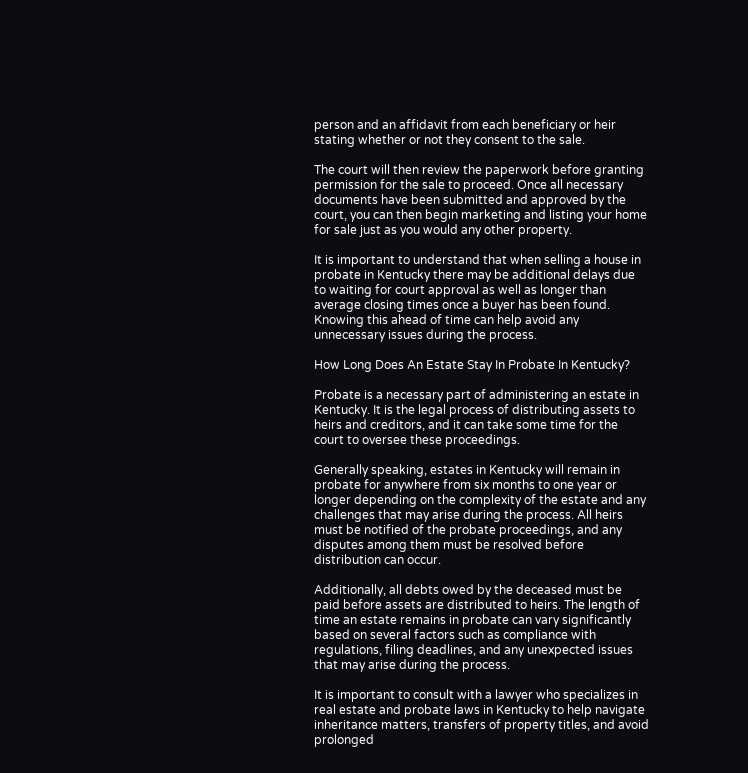person and an affidavit from each beneficiary or heir stating whether or not they consent to the sale.

The court will then review the paperwork before granting permission for the sale to proceed. Once all necessary documents have been submitted and approved by the court, you can then begin marketing and listing your home for sale just as you would any other property.

It is important to understand that when selling a house in probate in Kentucky there may be additional delays due to waiting for court approval as well as longer than average closing times once a buyer has been found. Knowing this ahead of time can help avoid any unnecessary issues during the process.

How Long Does An Estate Stay In Probate In Kentucky?

Probate is a necessary part of administering an estate in Kentucky. It is the legal process of distributing assets to heirs and creditors, and it can take some time for the court to oversee these proceedings.

Generally speaking, estates in Kentucky will remain in probate for anywhere from six months to one year or longer depending on the complexity of the estate and any challenges that may arise during the process. All heirs must be notified of the probate proceedings, and any disputes among them must be resolved before distribution can occur.

Additionally, all debts owed by the deceased must be paid before assets are distributed to heirs. The length of time an estate remains in probate can vary significantly based on several factors such as compliance with regulations, filing deadlines, and any unexpected issues that may arise during the process.

It is important to consult with a lawyer who specializes in real estate and probate laws in Kentucky to help navigate inheritance matters, transfers of property titles, and avoid prolonged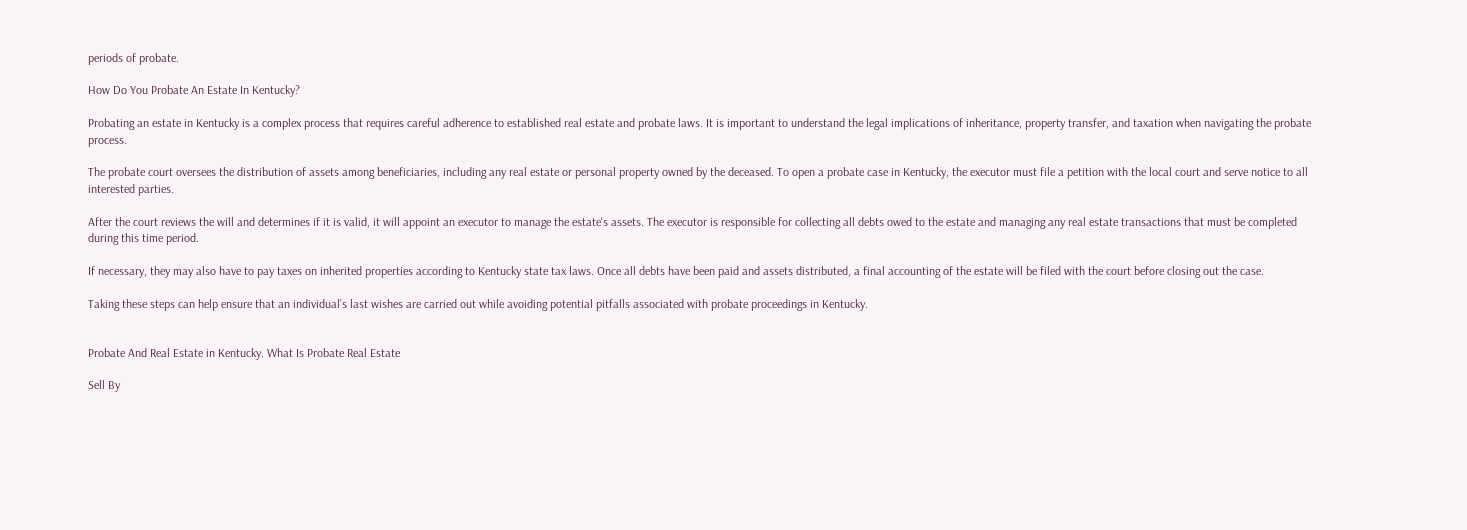periods of probate.

How Do You Probate An Estate In Kentucky?

Probating an estate in Kentucky is a complex process that requires careful adherence to established real estate and probate laws. It is important to understand the legal implications of inheritance, property transfer, and taxation when navigating the probate process.

The probate court oversees the distribution of assets among beneficiaries, including any real estate or personal property owned by the deceased. To open a probate case in Kentucky, the executor must file a petition with the local court and serve notice to all interested parties.

After the court reviews the will and determines if it is valid, it will appoint an executor to manage the estate's assets. The executor is responsible for collecting all debts owed to the estate and managing any real estate transactions that must be completed during this time period.

If necessary, they may also have to pay taxes on inherited properties according to Kentucky state tax laws. Once all debts have been paid and assets distributed, a final accounting of the estate will be filed with the court before closing out the case.

Taking these steps can help ensure that an individual’s last wishes are carried out while avoiding potential pitfalls associated with probate proceedings in Kentucky.


Probate And Real Estate in Kentucky. What Is Probate Real Estate

Sell By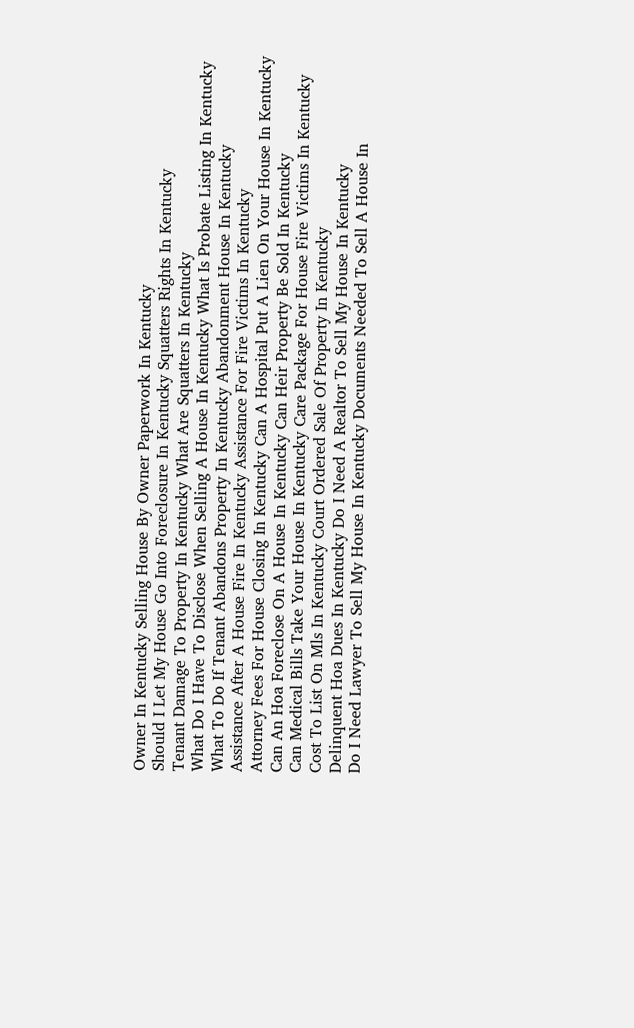Owner In Kentucky Selling House By Owner Paperwork In Kentucky
Should I Let My House Go Into Foreclosure In Kentucky Squatters Rights In Kentucky
Tenant Damage To Property In Kentucky What Are Squatters In Kentucky
What Do I Have To Disclose When Selling A House In Kentucky What Is Probate Listing In Kentucky
What To Do If Tenant Abandons Property In Kentucky Abandonment House In Kentucky
Assistance After A House Fire In Kentucky Assistance For Fire Victims In Kentucky
Attorney Fees For House Closing In Kentucky Can A Hospital Put A Lien On Your House In Kentucky
Can An Hoa Foreclose On A House In Kentucky Can Heir Property Be Sold In Kentucky
Can Medical Bills Take Your House In Kentucky Care Package For House Fire Victims In Kentucky
Cost To List On Mls In Kentucky Court Ordered Sale Of Property In Kentucky
Delinquent Hoa Dues In Kentucky Do I Need A Realtor To Sell My House In Kentucky
Do I Need Lawyer To Sell My House In Kentucky Documents Needed To Sell A House In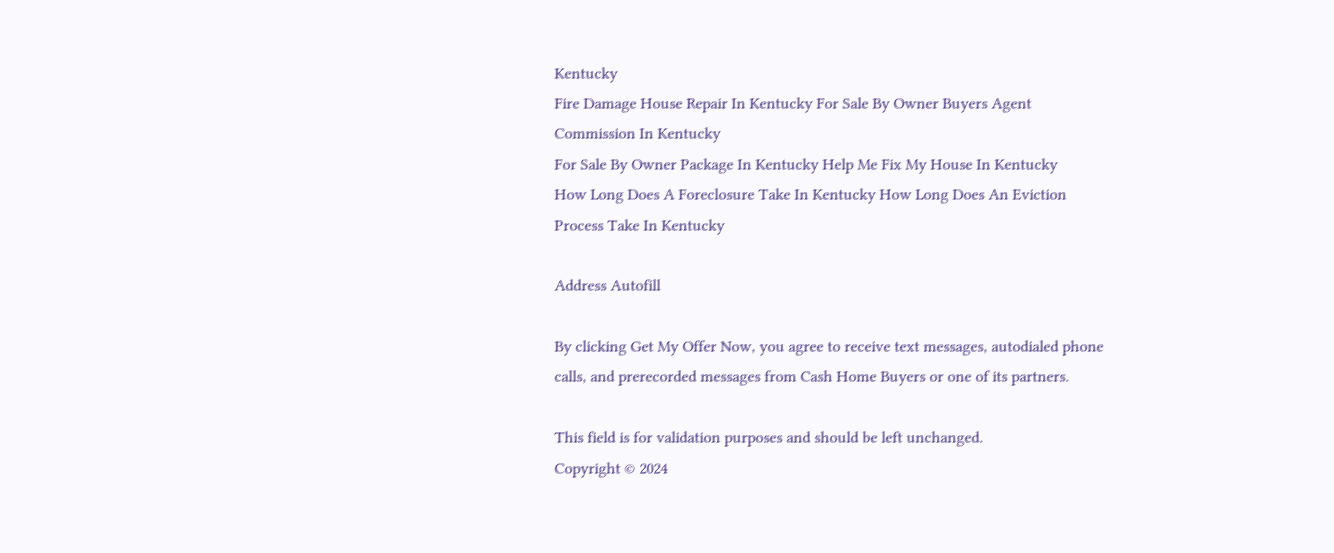Kentucky
Fire Damage House Repair In Kentucky For Sale By Owner Buyers Agent Commission In Kentucky
For Sale By Owner Package In Kentucky Help Me Fix My House In Kentucky
How Long Does A Foreclosure Take In Kentucky How Long Does An Eviction Process Take In Kentucky

Address Autofill

By clicking Get My Offer Now, you agree to receive text messages, autodialed phone calls, and prerecorded messages from Cash Home Buyers or one of its partners.

This field is for validation purposes and should be left unchanged.
Copyright © 2024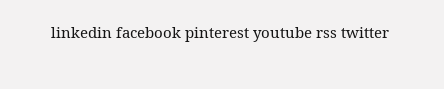linkedin facebook pinterest youtube rss twitter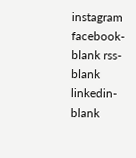instagram facebook-blank rss-blank linkedin-blank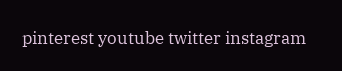pinterest youtube twitter instagram